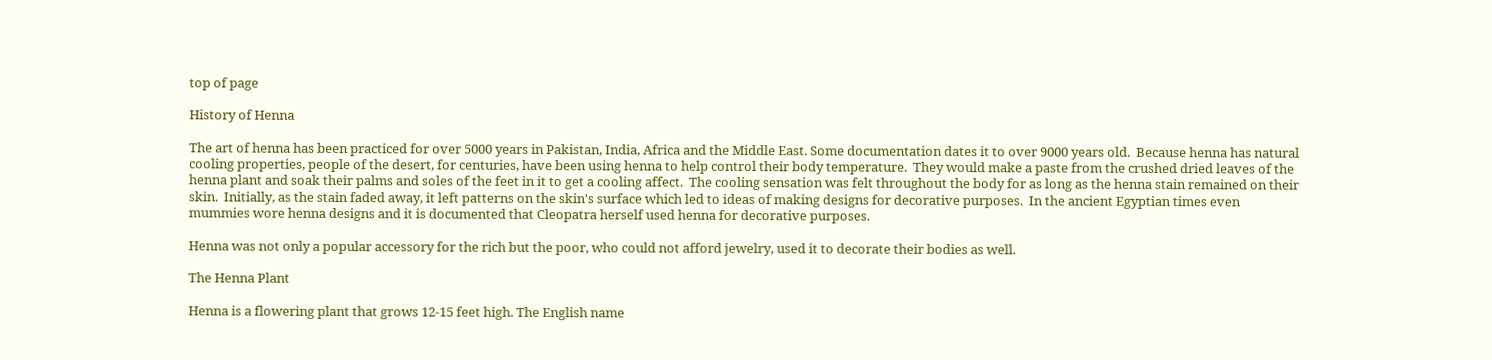top of page

History of Henna

The art of henna has been practiced for over 5000 years in Pakistan, India, Africa and the Middle East. Some documentation dates it to over 9000 years old.  Because henna has natural cooling properties, people of the desert, for centuries, have been using henna to help control their body temperature.  They would make a paste from the crushed dried leaves of the henna plant and soak their palms and soles of the feet in it to get a cooling affect.  The cooling sensation was felt throughout the body for as long as the henna stain remained on their skin.  Initially, as the stain faded away, it left patterns on the skin's surface which led to ideas of making designs for decorative purposes.  In the ancient Egyptian times even mummies wore henna designs and it is documented that Cleopatra herself used henna for decorative purposes.

Henna was not only a popular accessory for the rich but the poor, who could not afford jewelry, used it to decorate their bodies as well.

The Henna Plant

Henna is a flowering plant that grows 12-15 feet high. The English name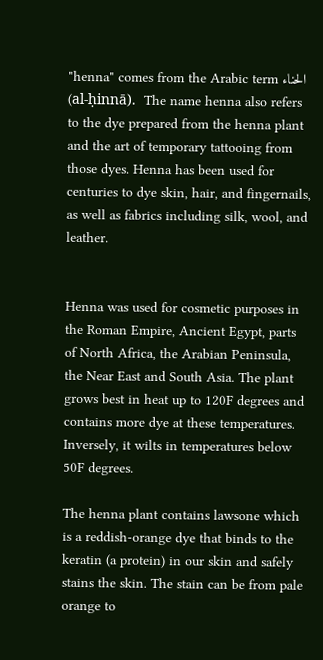"henna" comes from the Arabic term الحناء (al-ḥinnā).  The name henna also refers to the dye prepared from the henna plant and the art of temporary tattooing from those dyes. Henna has been used for centuries to dye skin, hair, and fingernails, as well as fabrics including silk, wool, and leather.


Henna was used for cosmetic purposes in the Roman Empire, Ancient Egypt, parts of North Africa, the Arabian Peninsula, the Near East and South Asia. The plant grows best in heat up to 120F degrees and contains more dye at these temperatures.  Inversely, it wilts in temperatures below 50F degrees.

The henna plant contains lawsone which is a reddish-orange dye that binds to the keratin (a protein) in our skin and safely stains the skin. The stain can be from pale orange to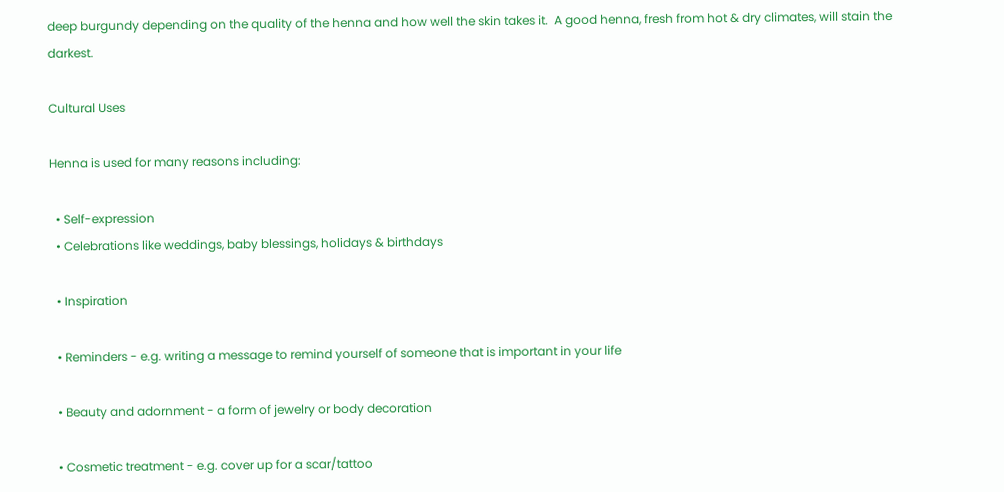deep burgundy depending on the quality of the henna and how well the skin takes it.  A good henna, fresh from hot & dry climates, will stain the darkest.

Cultural Uses

Henna is used for many reasons including:

  • Self-expression
  • Celebrations like weddings, baby blessings, holidays & birthdays

  • Inspiration

  • Reminders - e.g. writing a message to remind yourself of someone that is important in your life

  • Beauty and adornment - a form of jewelry or body decoration

  • Cosmetic treatment - e.g. cover up for a scar/tattoo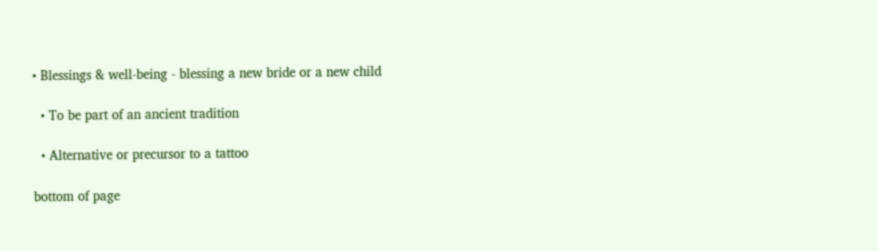• Blessings & well-being - blessing a new bride or a new child

  • To be part of an ancient tradition

  • Alternative or precursor to a tattoo

bottom of page